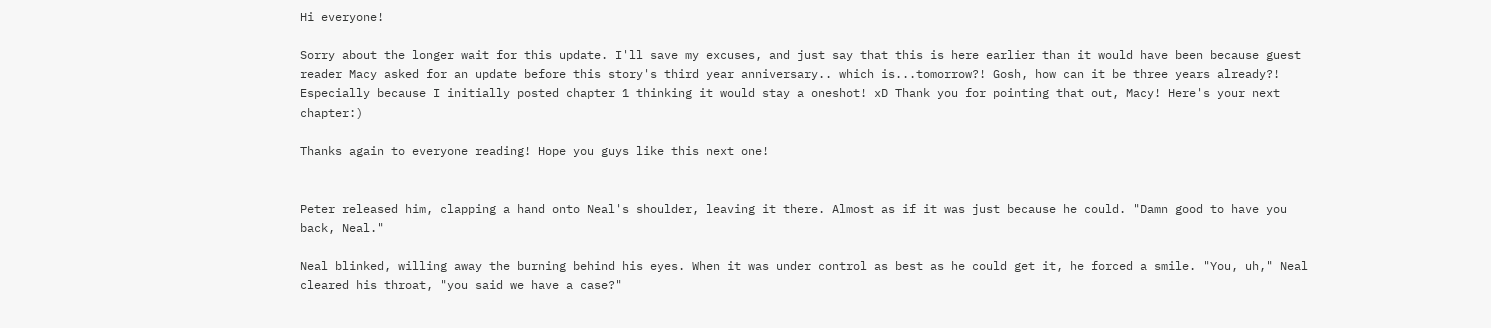Hi everyone!

Sorry about the longer wait for this update. I'll save my excuses, and just say that this is here earlier than it would have been because guest reader Macy asked for an update before this story's third year anniversary.. which is...tomorrow?! Gosh, how can it be three years already?! Especially because I initially posted chapter 1 thinking it would stay a oneshot! xD Thank you for pointing that out, Macy! Here's your next chapter:)

Thanks again to everyone reading! Hope you guys like this next one!


Peter released him, clapping a hand onto Neal's shoulder, leaving it there. Almost as if it was just because he could. "Damn good to have you back, Neal."

Neal blinked, willing away the burning behind his eyes. When it was under control as best as he could get it, he forced a smile. "You, uh," Neal cleared his throat, "you said we have a case?"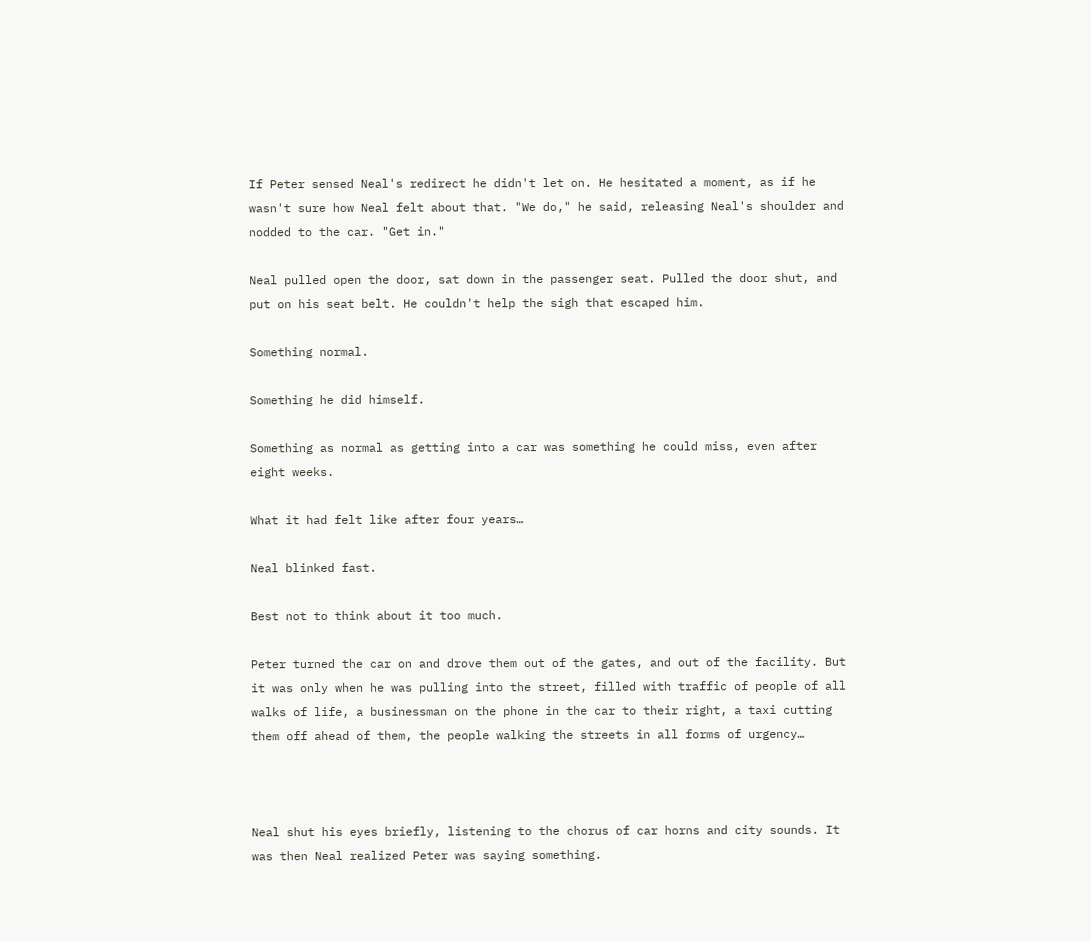If Peter sensed Neal's redirect he didn't let on. He hesitated a moment, as if he wasn't sure how Neal felt about that. "We do," he said, releasing Neal's shoulder and nodded to the car. "Get in."

Neal pulled open the door, sat down in the passenger seat. Pulled the door shut, and put on his seat belt. He couldn't help the sigh that escaped him.

Something normal.

Something he did himself.

Something as normal as getting into a car was something he could miss, even after eight weeks.

What it had felt like after four years…

Neal blinked fast.

Best not to think about it too much.

Peter turned the car on and drove them out of the gates, and out of the facility. But it was only when he was pulling into the street, filled with traffic of people of all walks of life, a businessman on the phone in the car to their right, a taxi cutting them off ahead of them, the people walking the streets in all forms of urgency…



Neal shut his eyes briefly, listening to the chorus of car horns and city sounds. It was then Neal realized Peter was saying something.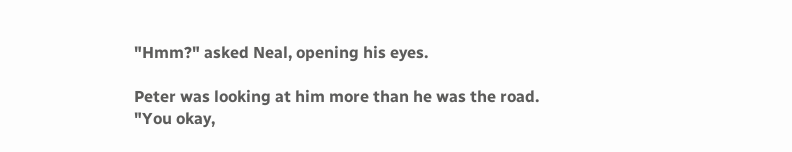"Hmm?" asked Neal, opening his eyes.

Peter was looking at him more than he was the road. "You okay,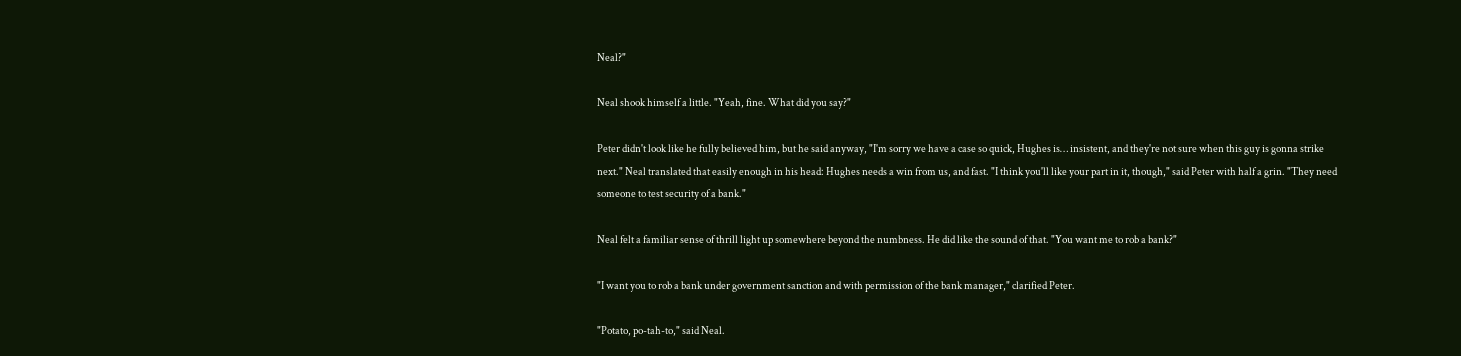Neal?"

Neal shook himself a little. "Yeah, fine. What did you say?"

Peter didn't look like he fully believed him, but he said anyway, "I'm sorry we have a case so quick, Hughes is… insistent, and they're not sure when this guy is gonna strike next." Neal translated that easily enough in his head: Hughes needs a win from us, and fast. "I think you'll like your part in it, though," said Peter with half a grin. "They need someone to test security of a bank."

Neal felt a familiar sense of thrill light up somewhere beyond the numbness. He did like the sound of that. "You want me to rob a bank?"

"I want you to rob a bank under government sanction and with permission of the bank manager," clarified Peter.

"Potato, po-tah-to," said Neal.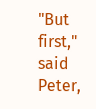"But first," said Peter,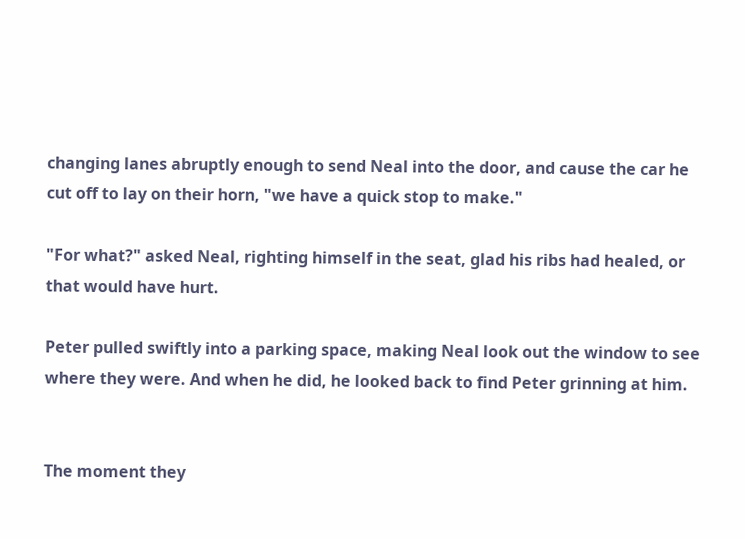changing lanes abruptly enough to send Neal into the door, and cause the car he cut off to lay on their horn, "we have a quick stop to make."

"For what?" asked Neal, righting himself in the seat, glad his ribs had healed, or that would have hurt.

Peter pulled swiftly into a parking space, making Neal look out the window to see where they were. And when he did, he looked back to find Peter grinning at him.


The moment they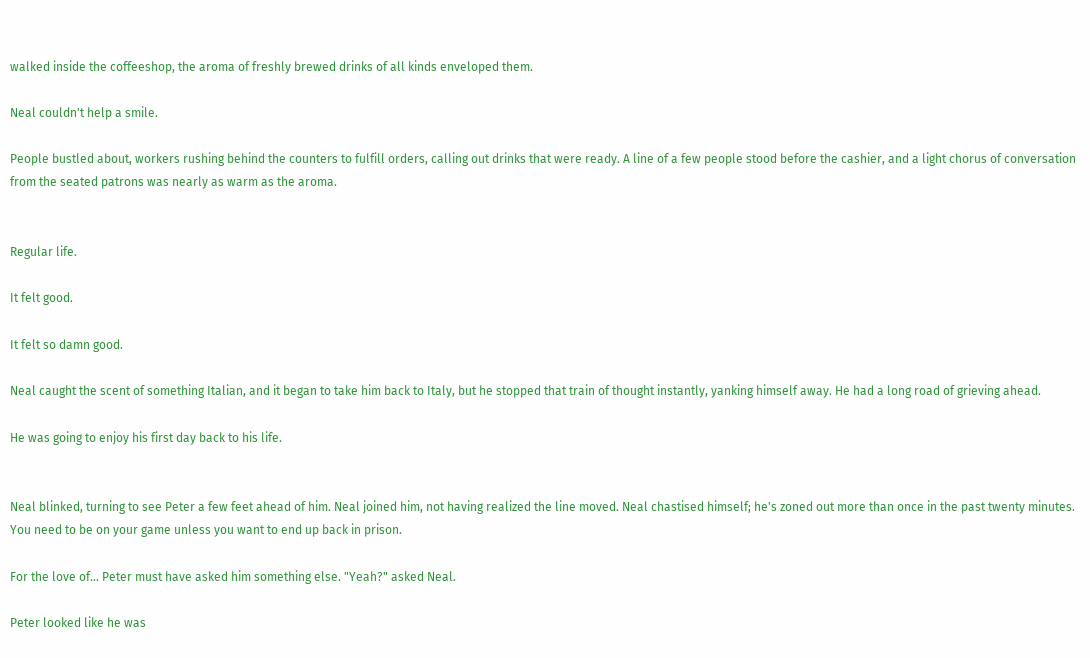walked inside the coffeeshop, the aroma of freshly brewed drinks of all kinds enveloped them.

Neal couldn't help a smile.

People bustled about, workers rushing behind the counters to fulfill orders, calling out drinks that were ready. A line of a few people stood before the cashier, and a light chorus of conversation from the seated patrons was nearly as warm as the aroma.


Regular life.

It felt good.

It felt so damn good.

Neal caught the scent of something Italian, and it began to take him back to Italy, but he stopped that train of thought instantly, yanking himself away. He had a long road of grieving ahead.

He was going to enjoy his first day back to his life.


Neal blinked, turning to see Peter a few feet ahead of him. Neal joined him, not having realized the line moved. Neal chastised himself; he's zoned out more than once in the past twenty minutes. You need to be on your game unless you want to end up back in prison.

For the love of… Peter must have asked him something else. "Yeah?" asked Neal.

Peter looked like he was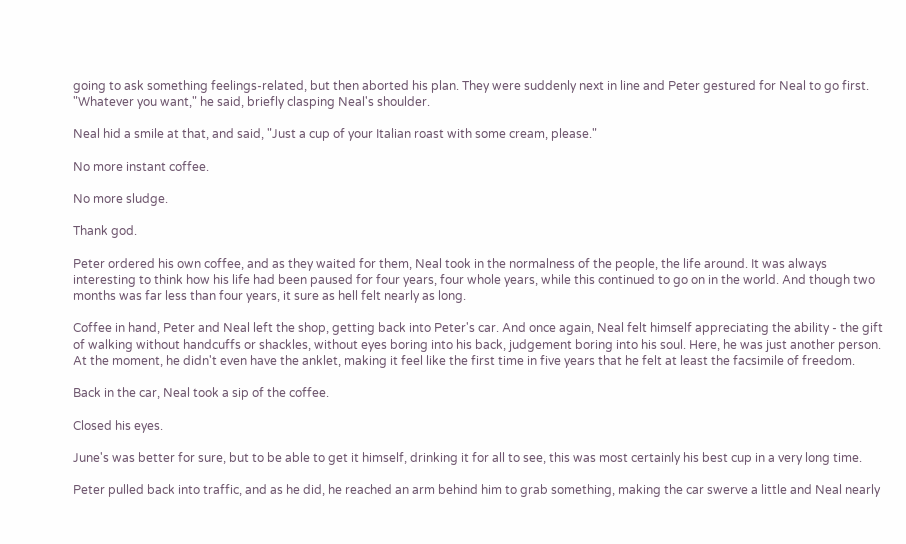going to ask something feelings-related, but then aborted his plan. They were suddenly next in line and Peter gestured for Neal to go first. "Whatever you want," he said, briefly clasping Neal's shoulder.

Neal hid a smile at that, and said, "Just a cup of your Italian roast with some cream, please."

No more instant coffee.

No more sludge.

Thank god.

Peter ordered his own coffee, and as they waited for them, Neal took in the normalness of the people, the life around. It was always interesting to think how his life had been paused for four years, four whole years, while this continued to go on in the world. And though two months was far less than four years, it sure as hell felt nearly as long.

Coffee in hand, Peter and Neal left the shop, getting back into Peter's car. And once again, Neal felt himself appreciating the ability - the gift of walking without handcuffs or shackles, without eyes boring into his back, judgement boring into his soul. Here, he was just another person. At the moment, he didn't even have the anklet, making it feel like the first time in five years that he felt at least the facsimile of freedom.

Back in the car, Neal took a sip of the coffee.

Closed his eyes.

June's was better for sure, but to be able to get it himself, drinking it for all to see, this was most certainly his best cup in a very long time.

Peter pulled back into traffic, and as he did, he reached an arm behind him to grab something, making the car swerve a little and Neal nearly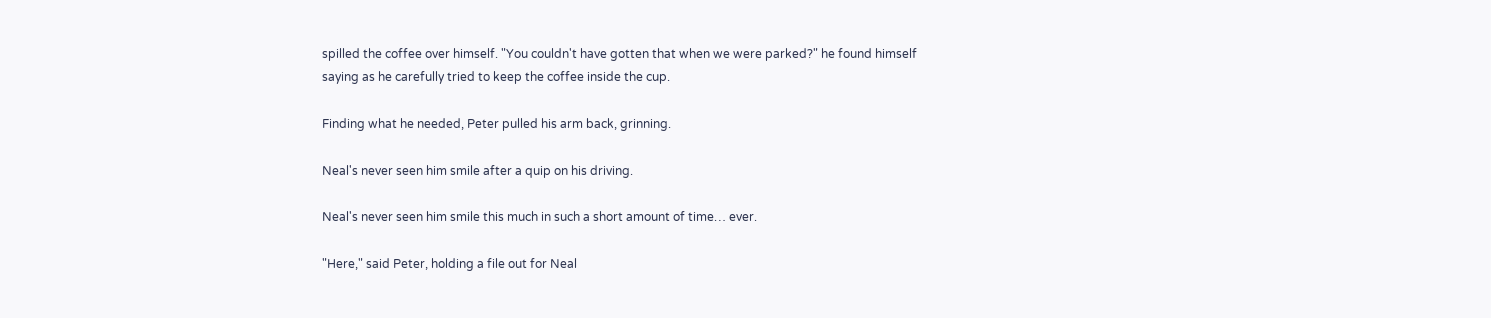spilled the coffee over himself. "You couldn't have gotten that when we were parked?" he found himself saying as he carefully tried to keep the coffee inside the cup.

Finding what he needed, Peter pulled his arm back, grinning.

Neal's never seen him smile after a quip on his driving.

Neal's never seen him smile this much in such a short amount of time… ever.

"Here," said Peter, holding a file out for Neal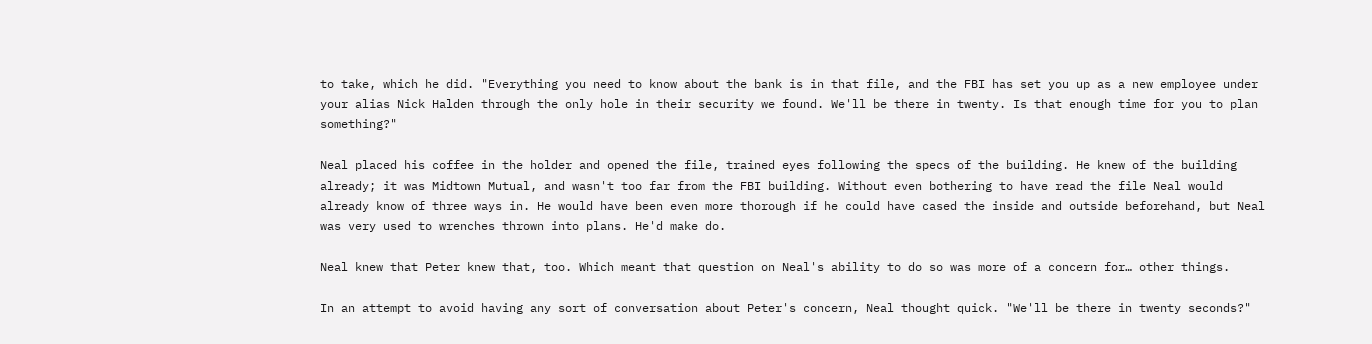to take, which he did. "Everything you need to know about the bank is in that file, and the FBI has set you up as a new employee under your alias Nick Halden through the only hole in their security we found. We'll be there in twenty. Is that enough time for you to plan something?"

Neal placed his coffee in the holder and opened the file, trained eyes following the specs of the building. He knew of the building already; it was Midtown Mutual, and wasn't too far from the FBI building. Without even bothering to have read the file Neal would already know of three ways in. He would have been even more thorough if he could have cased the inside and outside beforehand, but Neal was very used to wrenches thrown into plans. He'd make do.

Neal knew that Peter knew that, too. Which meant that question on Neal's ability to do so was more of a concern for… other things.

In an attempt to avoid having any sort of conversation about Peter's concern, Neal thought quick. "We'll be there in twenty seconds?"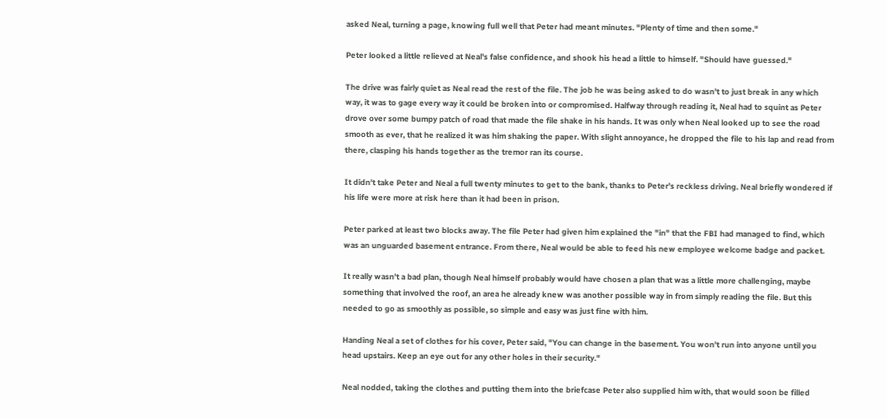asked Neal, turning a page, knowing full well that Peter had meant minutes. "Plenty of time and then some."

Peter looked a little relieved at Neal's false confidence, and shook his head a little to himself. "Should have guessed."

The drive was fairly quiet as Neal read the rest of the file. The job he was being asked to do wasn't to just break in any which way, it was to gage every way it could be broken into or compromised. Halfway through reading it, Neal had to squint as Peter drove over some bumpy patch of road that made the file shake in his hands. It was only when Neal looked up to see the road smooth as ever, that he realized it was him shaking the paper. With slight annoyance, he dropped the file to his lap and read from there, clasping his hands together as the tremor ran its course.

It didn't take Peter and Neal a full twenty minutes to get to the bank, thanks to Peter's reckless driving. Neal briefly wondered if his life were more at risk here than it had been in prison.

Peter parked at least two blocks away. The file Peter had given him explained the "in" that the FBI had managed to find, which was an unguarded basement entrance. From there, Neal would be able to feed his new employee welcome badge and packet.

It really wasn't a bad plan, though Neal himself probably would have chosen a plan that was a little more challenging, maybe something that involved the roof, an area he already knew was another possible way in from simply reading the file. But this needed to go as smoothly as possible, so simple and easy was just fine with him.

Handing Neal a set of clothes for his cover, Peter said, "You can change in the basement. You won't run into anyone until you head upstairs. Keep an eye out for any other holes in their security."

Neal nodded, taking the clothes and putting them into the briefcase Peter also supplied him with, that would soon be filled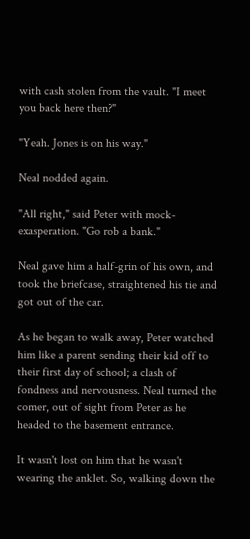with cash stolen from the vault. "I meet you back here then?"

"Yeah. Jones is on his way."

Neal nodded again.

"All right," said Peter with mock- exasperation. "Go rob a bank."

Neal gave him a half-grin of his own, and took the briefcase, straightened his tie and got out of the car.

As he began to walk away, Peter watched him like a parent sending their kid off to their first day of school; a clash of fondness and nervousness. Neal turned the comer, out of sight from Peter as he headed to the basement entrance.

It wasn't lost on him that he wasn't wearing the anklet. So, walking down the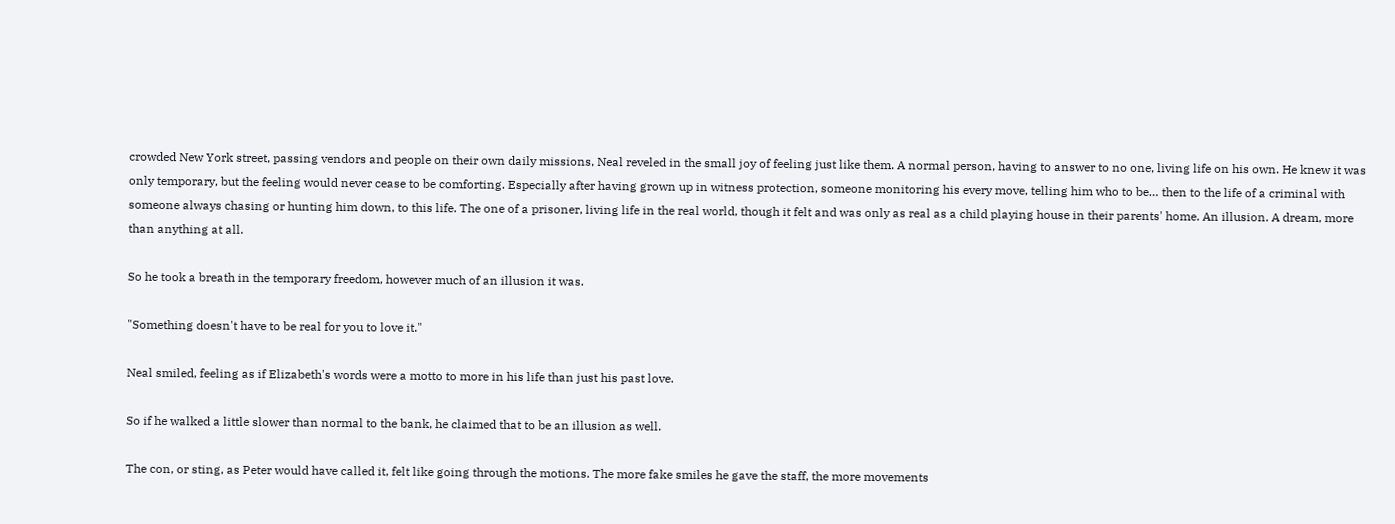crowded New York street, passing vendors and people on their own daily missions, Neal reveled in the small joy of feeling just like them. A normal person, having to answer to no one, living life on his own. He knew it was only temporary, but the feeling would never cease to be comforting. Especially after having grown up in witness protection, someone monitoring his every move, telling him who to be… then to the life of a criminal with someone always chasing or hunting him down, to this life. The one of a prisoner, living life in the real world, though it felt and was only as real as a child playing house in their parents' home. An illusion. A dream, more than anything at all.

So he took a breath in the temporary freedom, however much of an illusion it was.

"Something doesn't have to be real for you to love it."

Neal smiled, feeling as if Elizabeth's words were a motto to more in his life than just his past love.

So if he walked a little slower than normal to the bank, he claimed that to be an illusion as well.

The con, or sting, as Peter would have called it, felt like going through the motions. The more fake smiles he gave the staff, the more movements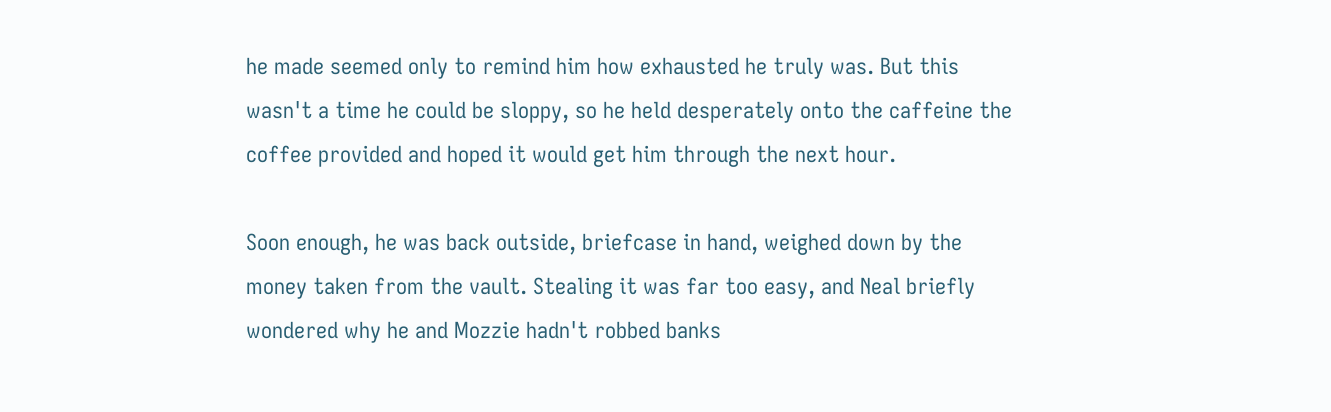he made seemed only to remind him how exhausted he truly was. But this wasn't a time he could be sloppy, so he held desperately onto the caffeine the coffee provided and hoped it would get him through the next hour.

Soon enough, he was back outside, briefcase in hand, weighed down by the money taken from the vault. Stealing it was far too easy, and Neal briefly wondered why he and Mozzie hadn't robbed banks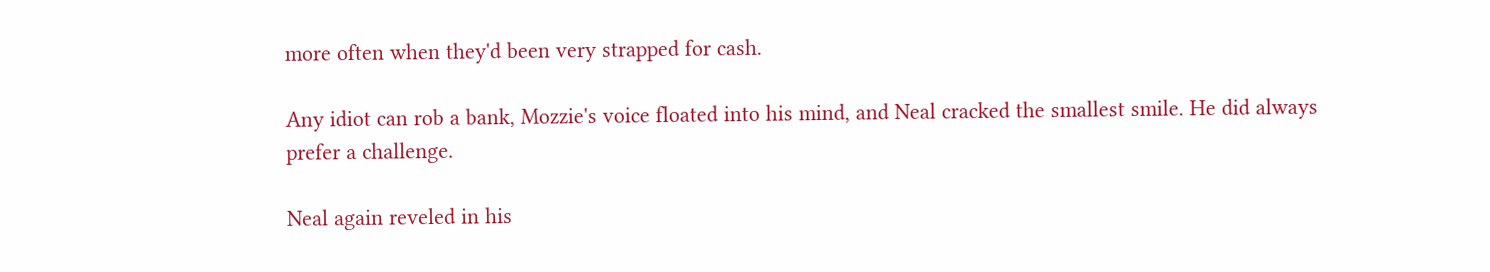more often when they'd been very strapped for cash.

Any idiot can rob a bank, Mozzie's voice floated into his mind, and Neal cracked the smallest smile. He did always prefer a challenge.

Neal again reveled in his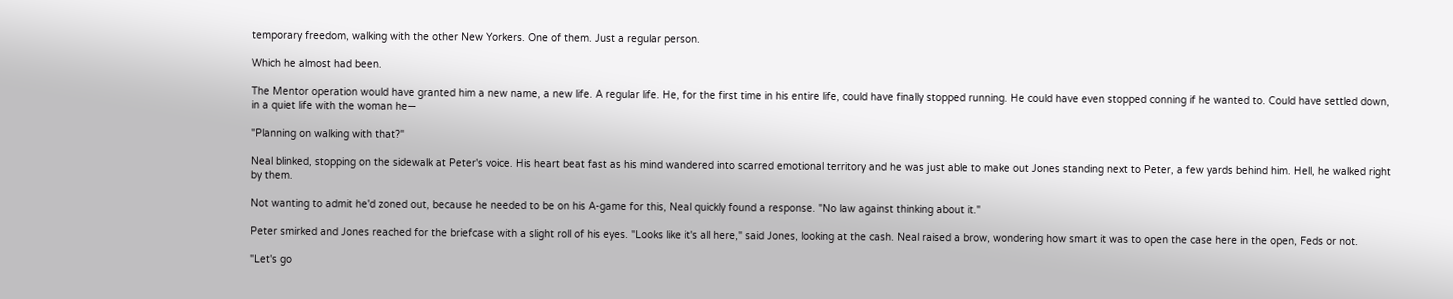temporary freedom, walking with the other New Yorkers. One of them. Just a regular person.

Which he almost had been.

The Mentor operation would have granted him a new name, a new life. A regular life. He, for the first time in his entire life, could have finally stopped running. He could have even stopped conning if he wanted to. Could have settled down, in a quiet life with the woman he—

"Planning on walking with that?"

Neal blinked, stopping on the sidewalk at Peter's voice. His heart beat fast as his mind wandered into scarred emotional territory and he was just able to make out Jones standing next to Peter, a few yards behind him. Hell, he walked right by them.

Not wanting to admit he'd zoned out, because he needed to be on his A-game for this, Neal quickly found a response. "No law against thinking about it."

Peter smirked and Jones reached for the briefcase with a slight roll of his eyes. "Looks like it's all here," said Jones, looking at the cash. Neal raised a brow, wondering how smart it was to open the case here in the open, Feds or not.

"Let's go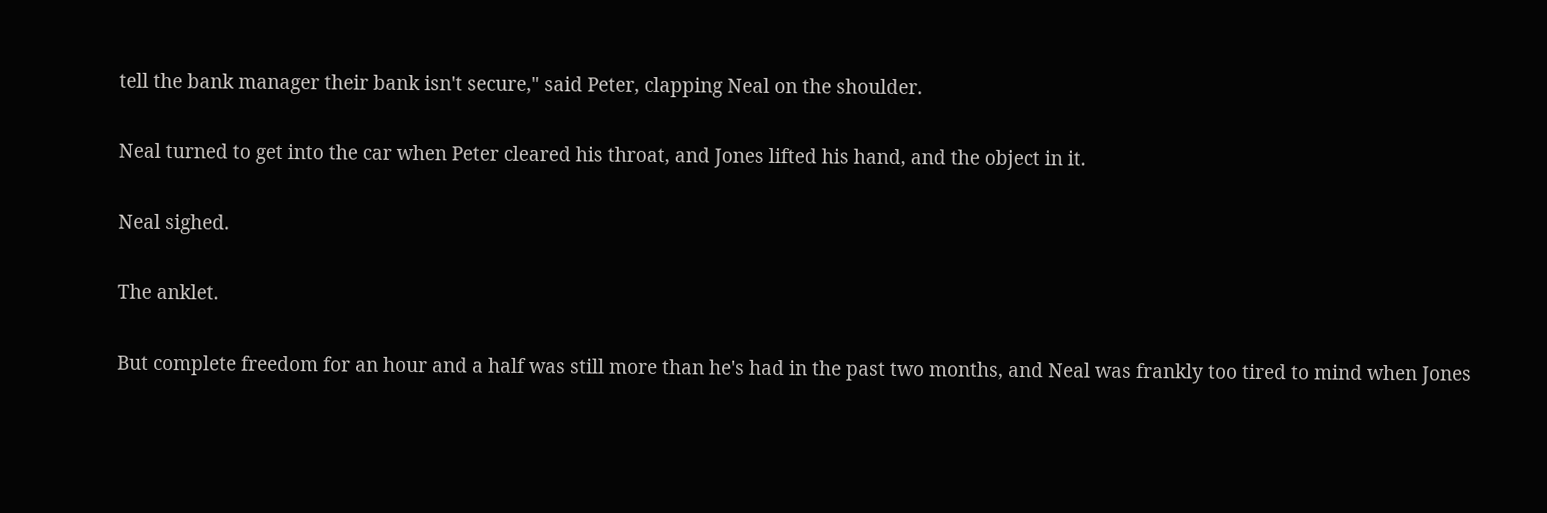tell the bank manager their bank isn't secure," said Peter, clapping Neal on the shoulder.

Neal turned to get into the car when Peter cleared his throat, and Jones lifted his hand, and the object in it.

Neal sighed.

The anklet.

But complete freedom for an hour and a half was still more than he's had in the past two months, and Neal was frankly too tired to mind when Jones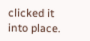clicked it into place.